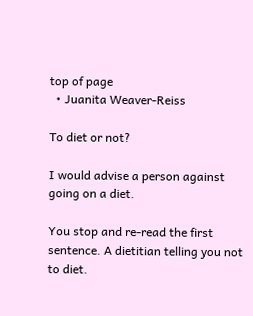top of page
  • Juanita Weaver-Reiss

To diet or not?

I would advise a person against going on a diet.

You stop and re-read the first sentence. A dietitian telling you not to diet.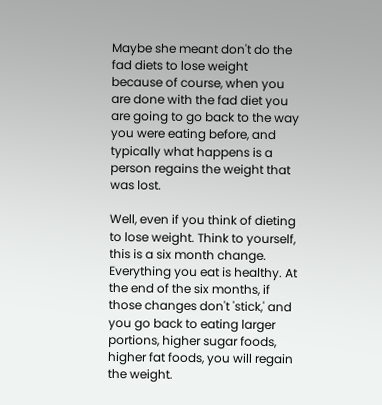Maybe she meant don't do the fad diets to lose weight because of course, when you are done with the fad diet you are going to go back to the way you were eating before, and typically what happens is a person regains the weight that was lost.

Well, even if you think of dieting to lose weight. Think to yourself, this is a six month change. Everything you eat is healthy. At the end of the six months, if those changes don't 'stick,' and you go back to eating larger portions, higher sugar foods, higher fat foods, you will regain the weight.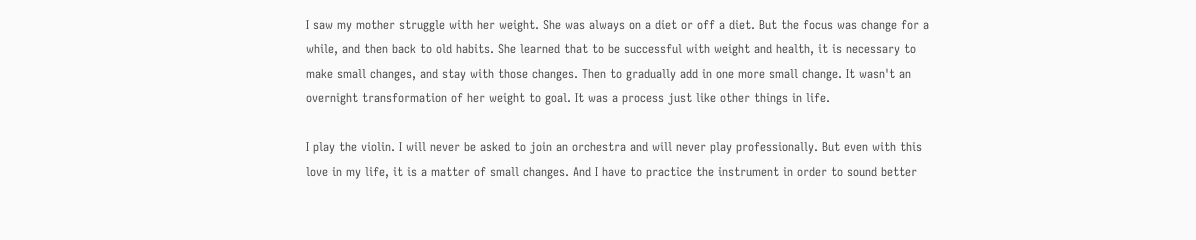I saw my mother struggle with her weight. She was always on a diet or off a diet. But the focus was change for a while, and then back to old habits. She learned that to be successful with weight and health, it is necessary to make small changes, and stay with those changes. Then to gradually add in one more small change. It wasn't an overnight transformation of her weight to goal. It was a process just like other things in life.

I play the violin. I will never be asked to join an orchestra and will never play professionally. But even with this love in my life, it is a matter of small changes. And I have to practice the instrument in order to sound better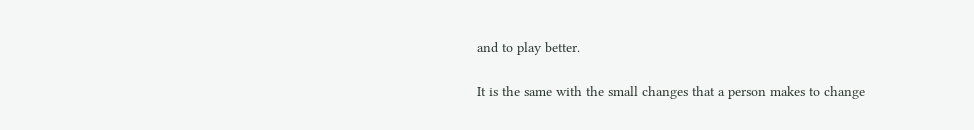and to play better.

It is the same with the small changes that a person makes to change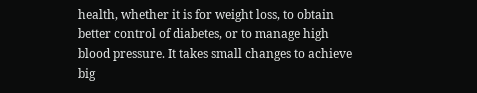health, whether it is for weight loss, to obtain better control of diabetes, or to manage high blood pressure. It takes small changes to achieve big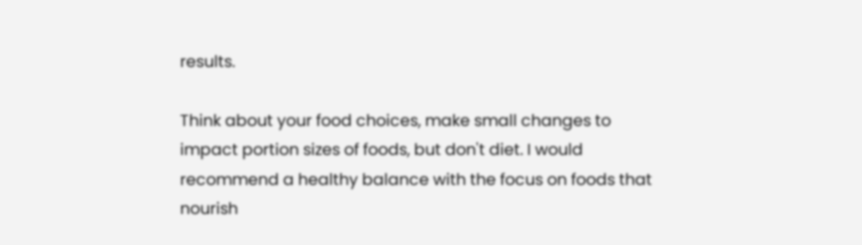results.

Think about your food choices, make small changes to impact portion sizes of foods, but don't diet. I would recommend a healthy balance with the focus on foods that nourish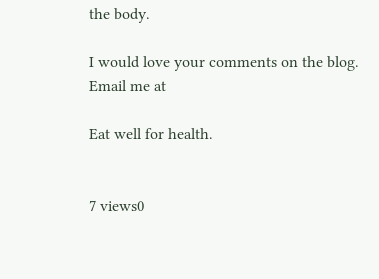the body.

I would love your comments on the blog. Email me at

Eat well for health.


7 views0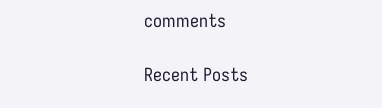comments

Recent Posts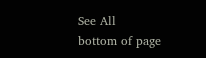See All
bottom of page